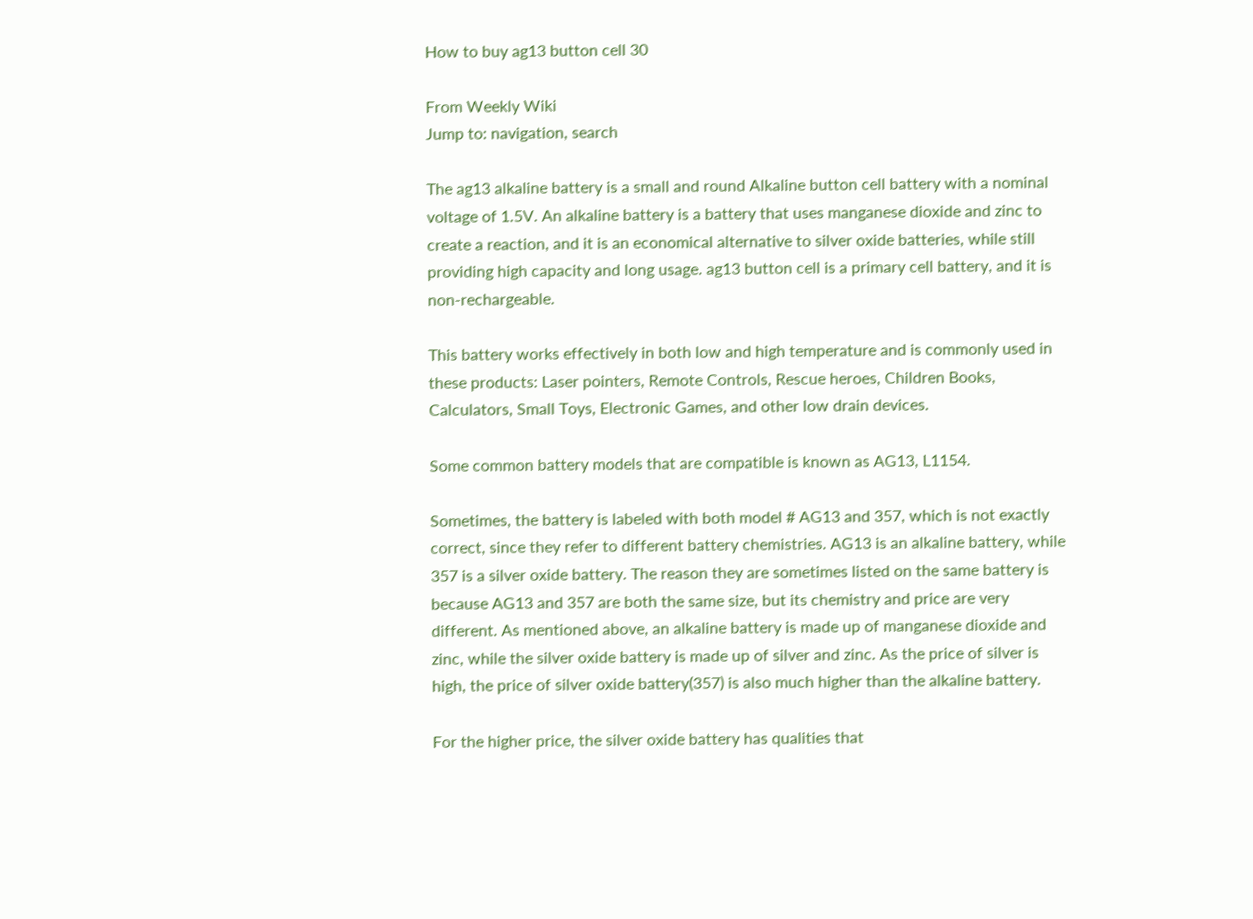How to buy ag13 button cell 30

From Weekly Wiki
Jump to: navigation, search

The ag13 alkaline battery is a small and round Alkaline button cell battery with a nominal voltage of 1.5V. An alkaline battery is a battery that uses manganese dioxide and zinc to create a reaction, and it is an economical alternative to silver oxide batteries, while still providing high capacity and long usage. ag13 button cell is a primary cell battery, and it is non-rechargeable.

This battery works effectively in both low and high temperature and is commonly used in these products: Laser pointers, Remote Controls, Rescue heroes, Children Books, Calculators, Small Toys, Electronic Games, and other low drain devices.

Some common battery models that are compatible is known as AG13, L1154.

Sometimes, the battery is labeled with both model # AG13 and 357, which is not exactly correct, since they refer to different battery chemistries. AG13 is an alkaline battery, while 357 is a silver oxide battery. The reason they are sometimes listed on the same battery is because AG13 and 357 are both the same size, but its chemistry and price are very different. As mentioned above, an alkaline battery is made up of manganese dioxide and zinc, while the silver oxide battery is made up of silver and zinc. As the price of silver is high, the price of silver oxide battery(357) is also much higher than the alkaline battery.

For the higher price, the silver oxide battery has qualities that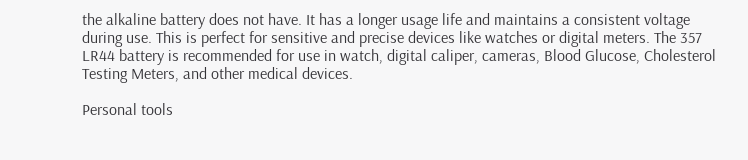the alkaline battery does not have. It has a longer usage life and maintains a consistent voltage during use. This is perfect for sensitive and precise devices like watches or digital meters. The 357 LR44 battery is recommended for use in watch, digital caliper, cameras, Blood Glucose, Cholesterol Testing Meters, and other medical devices.

Personal tools